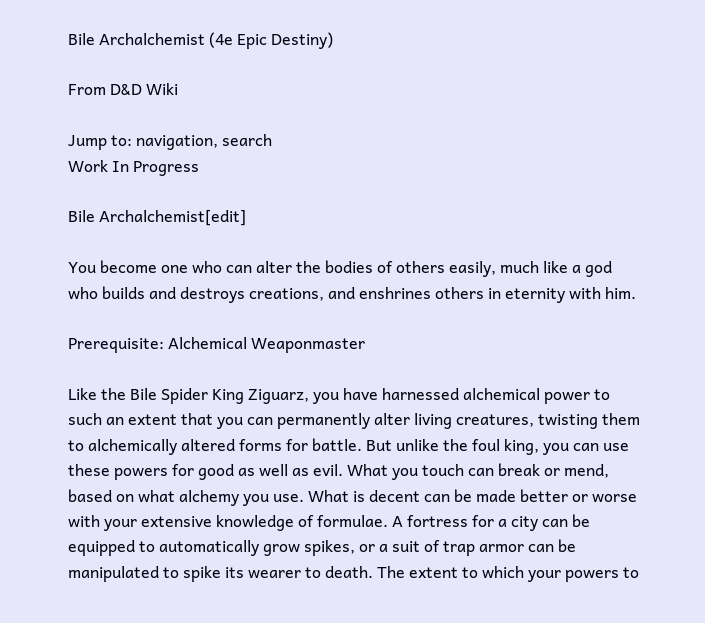Bile Archalchemist (4e Epic Destiny)

From D&D Wiki

Jump to: navigation, search
Work In Progress

Bile Archalchemist[edit]

You become one who can alter the bodies of others easily, much like a god who builds and destroys creations, and enshrines others in eternity with him.

Prerequisite: Alchemical Weaponmaster

Like the Bile Spider King Ziguarz, you have harnessed alchemical power to such an extent that you can permanently alter living creatures, twisting them to alchemically altered forms for battle. But unlike the foul king, you can use these powers for good as well as evil. What you touch can break or mend, based on what alchemy you use. What is decent can be made better or worse with your extensive knowledge of formulae. A fortress for a city can be equipped to automatically grow spikes, or a suit of trap armor can be manipulated to spike its wearer to death. The extent to which your powers to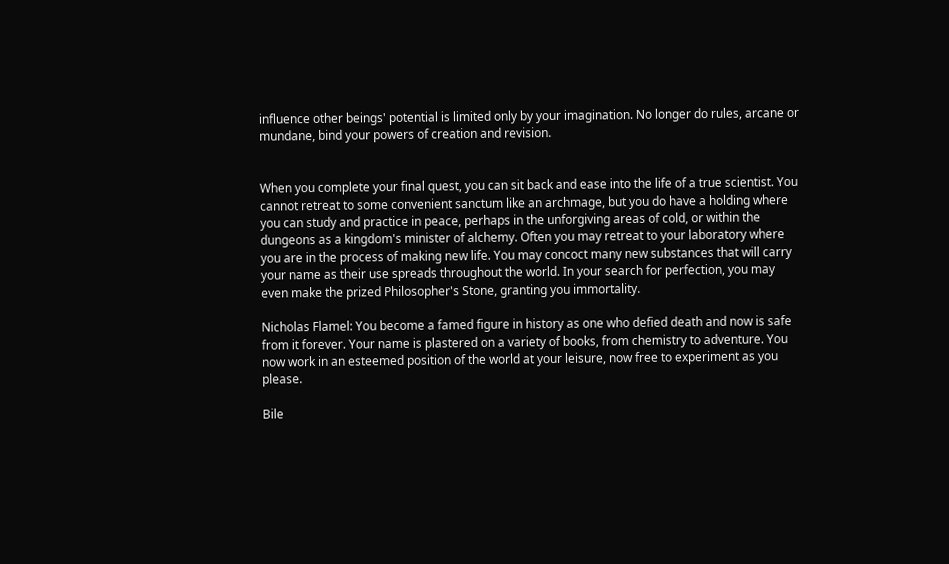influence other beings' potential is limited only by your imagination. No longer do rules, arcane or mundane, bind your powers of creation and revision.


When you complete your final quest, you can sit back and ease into the life of a true scientist. You cannot retreat to some convenient sanctum like an archmage, but you do have a holding where you can study and practice in peace, perhaps in the unforgiving areas of cold, or within the dungeons as a kingdom's minister of alchemy. Often you may retreat to your laboratory where you are in the process of making new life. You may concoct many new substances that will carry your name as their use spreads throughout the world. In your search for perfection, you may even make the prized Philosopher's Stone, granting you immortality.

Nicholas Flamel: You become a famed figure in history as one who defied death and now is safe from it forever. Your name is plastered on a variety of books, from chemistry to adventure. You now work in an esteemed position of the world at your leisure, now free to experiment as you please.

Bile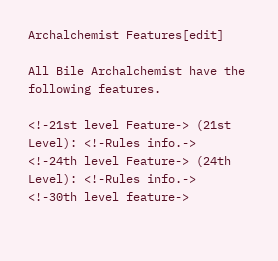Archalchemist Features[edit]

All Bile Archalchemist have the following features.

<!-21st level Feature-> (21st Level): <!-Rules info.->
<!-24th level Feature-> (24th Level): <!-Rules info.->
<!-30th level feature->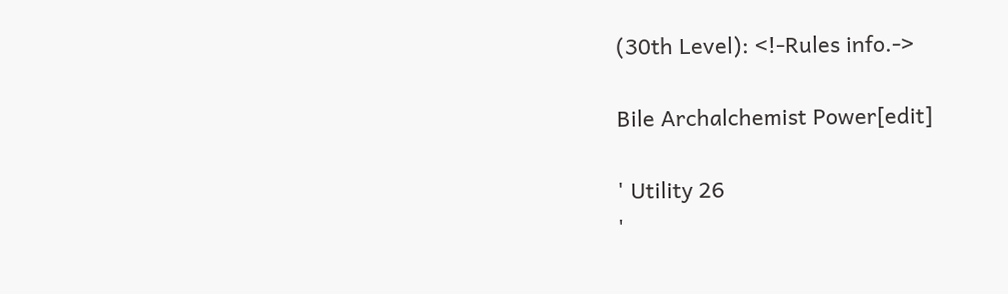(30th Level): <!-Rules info.->

Bile Archalchemist Power[edit]

' Utility 26
'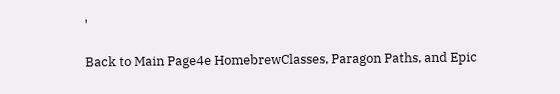'

Back to Main Page4e HomebrewClasses, Paragon Paths, and Epic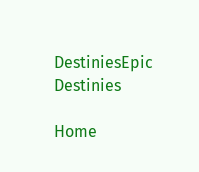DestiniesEpic Destinies

Home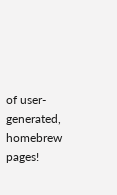of user-generated,
homebrew pages!